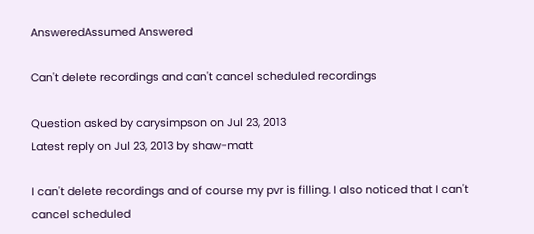AnsweredAssumed Answered

Can't delete recordings and can't cancel scheduled recordings

Question asked by carysimpson on Jul 23, 2013
Latest reply on Jul 23, 2013 by shaw-matt

I can't delete recordings and of course my pvr is filling. I also noticed that I can't cancel scheduled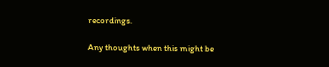recordings.

Any thoughts when this might be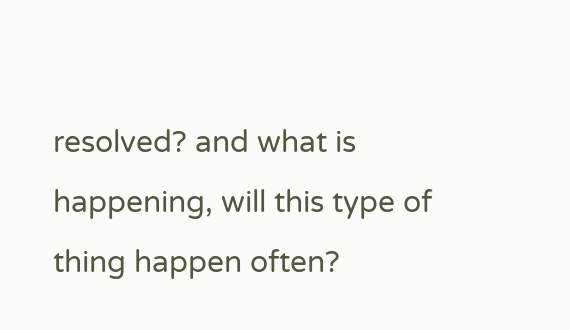resolved? and what is happening, will this type of thing happen often?